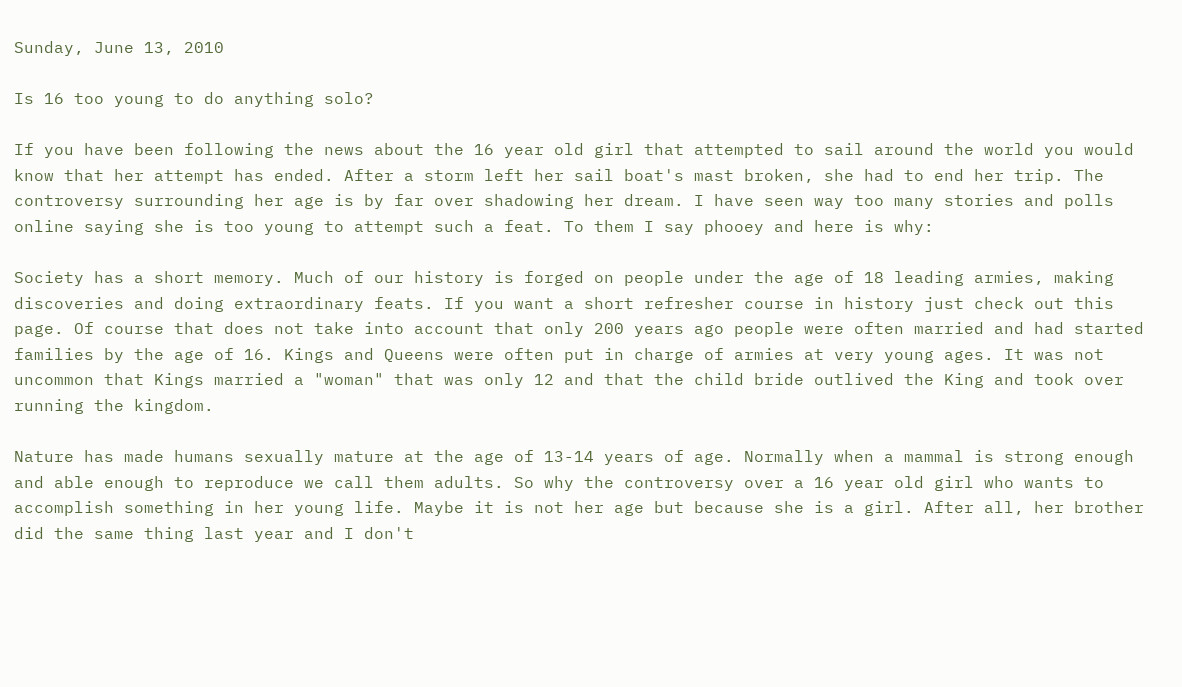Sunday, June 13, 2010

Is 16 too young to do anything solo?

If you have been following the news about the 16 year old girl that attempted to sail around the world you would know that her attempt has ended. After a storm left her sail boat's mast broken, she had to end her trip. The controversy surrounding her age is by far over shadowing her dream. I have seen way too many stories and polls online saying she is too young to attempt such a feat. To them I say phooey and here is why:

Society has a short memory. Much of our history is forged on people under the age of 18 leading armies, making discoveries and doing extraordinary feats. If you want a short refresher course in history just check out this page. Of course that does not take into account that only 200 years ago people were often married and had started families by the age of 16. Kings and Queens were often put in charge of armies at very young ages. It was not uncommon that Kings married a "woman" that was only 12 and that the child bride outlived the King and took over running the kingdom.

Nature has made humans sexually mature at the age of 13-14 years of age. Normally when a mammal is strong enough and able enough to reproduce we call them adults. So why the controversy over a 16 year old girl who wants to accomplish something in her young life. Maybe it is not her age but because she is a girl. After all, her brother did the same thing last year and I don't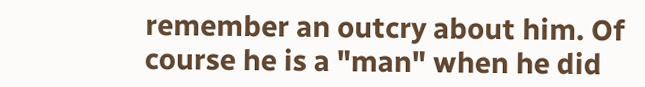remember an outcry about him. Of course he is a "man" when he did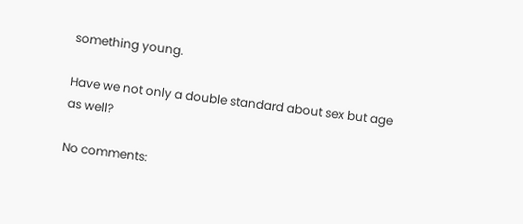something young.

Have we not only a double standard about sex but age as well?

No comments: